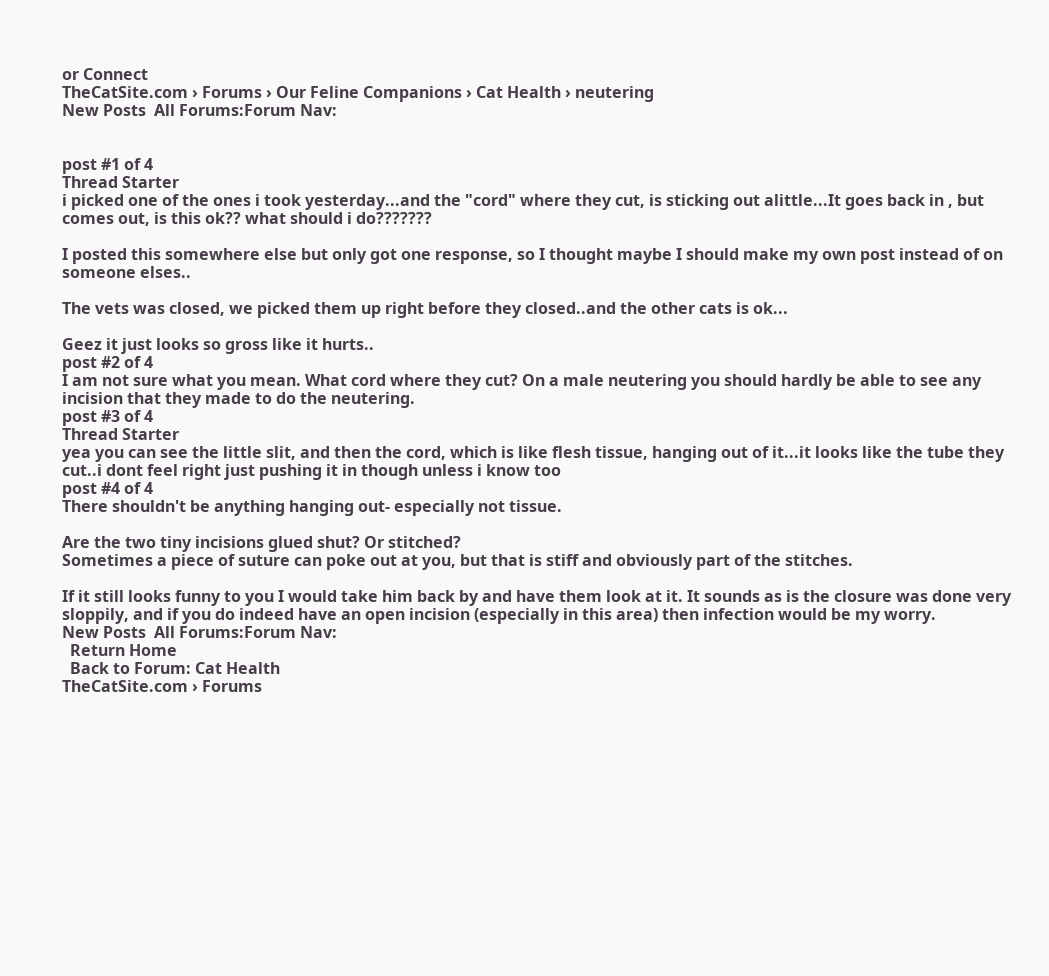or Connect
TheCatSite.com › Forums › Our Feline Companions › Cat Health › neutering
New Posts  All Forums:Forum Nav:


post #1 of 4
Thread Starter
i picked one of the ones i took yesterday...and the "cord" where they cut, is sticking out alittle...It goes back in , but comes out, is this ok?? what should i do???????

I posted this somewhere else but only got one response, so I thought maybe I should make my own post instead of on someone elses..

The vets was closed, we picked them up right before they closed..and the other cats is ok...

Geez it just looks so gross like it hurts..
post #2 of 4
I am not sure what you mean. What cord where they cut? On a male neutering you should hardly be able to see any incision that they made to do the neutering.
post #3 of 4
Thread Starter
yea you can see the little slit, and then the cord, which is like flesh tissue, hanging out of it...it looks like the tube they cut..i dont feel right just pushing it in though unless i know too
post #4 of 4
There shouldn't be anything hanging out- especially not tissue.

Are the two tiny incisions glued shut? Or stitched?
Sometimes a piece of suture can poke out at you, but that is stiff and obviously part of the stitches.

If it still looks funny to you I would take him back by and have them look at it. It sounds as is the closure was done very sloppily, and if you do indeed have an open incision (especially in this area) then infection would be my worry.
New Posts  All Forums:Forum Nav:
  Return Home
  Back to Forum: Cat Health
TheCatSite.com › Forums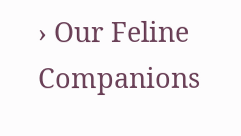› Our Feline Companions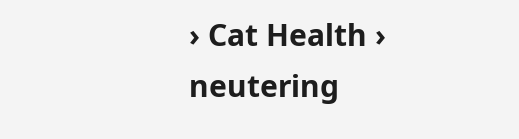› Cat Health › neutering